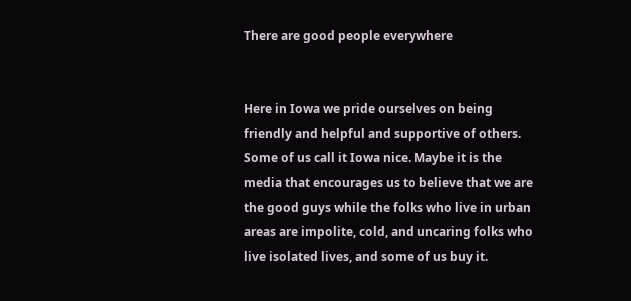There are good people everywhere


Here in Iowa we pride ourselves on being friendly and helpful and supportive of others. Some of us call it Iowa nice. Maybe it is the media that encourages us to believe that we are the good guys while the folks who live in urban areas are impolite, cold, and uncaring folks who live isolated lives, and some of us buy it.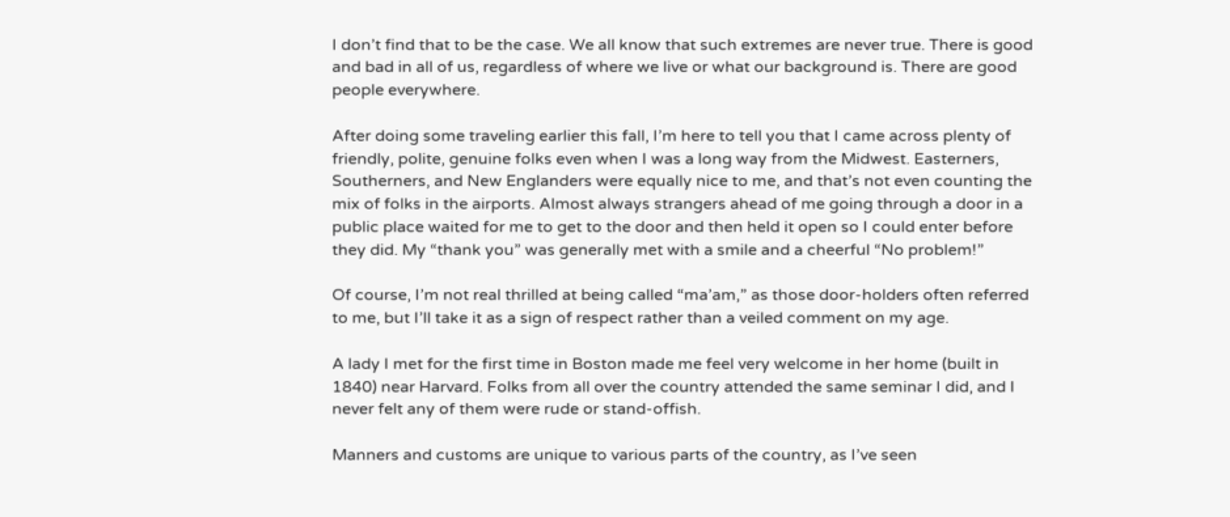I don’t find that to be the case. We all know that such extremes are never true. There is good and bad in all of us, regardless of where we live or what our background is. There are good people everywhere.

After doing some traveling earlier this fall, I’m here to tell you that I came across plenty of friendly, polite, genuine folks even when I was a long way from the Midwest. Easterners, Southerners, and New Englanders were equally nice to me, and that’s not even counting the mix of folks in the airports. Almost always strangers ahead of me going through a door in a public place waited for me to get to the door and then held it open so I could enter before they did. My “thank you” was generally met with a smile and a cheerful “No problem!”

Of course, I’m not real thrilled at being called “ma’am,” as those door-holders often referred to me, but I’ll take it as a sign of respect rather than a veiled comment on my age.

A lady I met for the first time in Boston made me feel very welcome in her home (built in 1840) near Harvard. Folks from all over the country attended the same seminar I did, and I never felt any of them were rude or stand-offish.

Manners and customs are unique to various parts of the country, as I’ve seen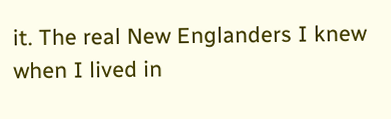it. The real New Englanders I knew when I lived in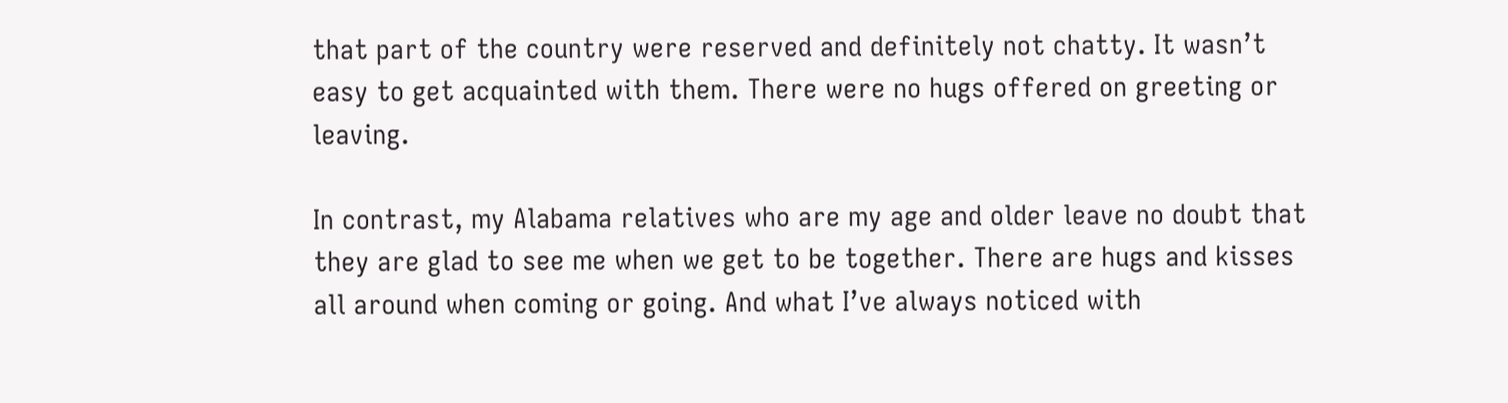that part of the country were reserved and definitely not chatty. It wasn’t easy to get acquainted with them. There were no hugs offered on greeting or leaving.

In contrast, my Alabama relatives who are my age and older leave no doubt that they are glad to see me when we get to be together. There are hugs and kisses all around when coming or going. And what I’ve always noticed with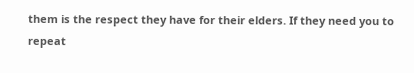them is the respect they have for their elders. If they need you to repeat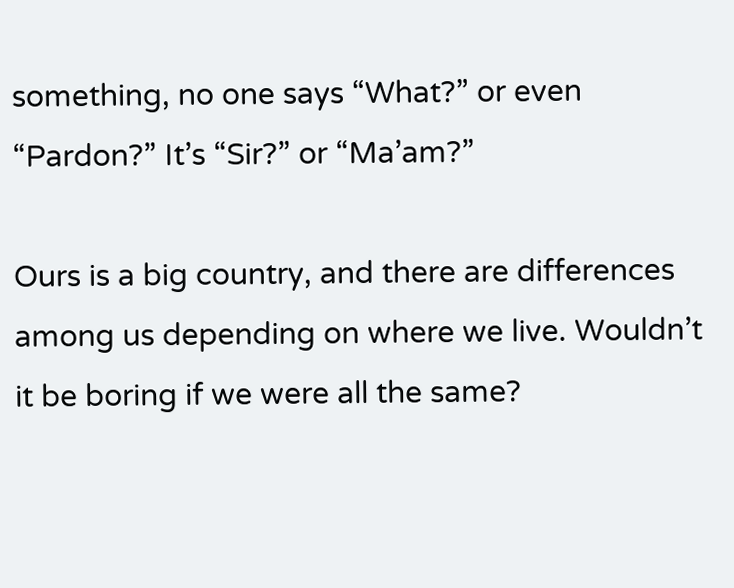something, no one says “What?” or even “Pardon?” It’s “Sir?” or “Ma’am?”

Ours is a big country, and there are differences among us depending on where we live. Wouldn’t it be boring if we were all the same?